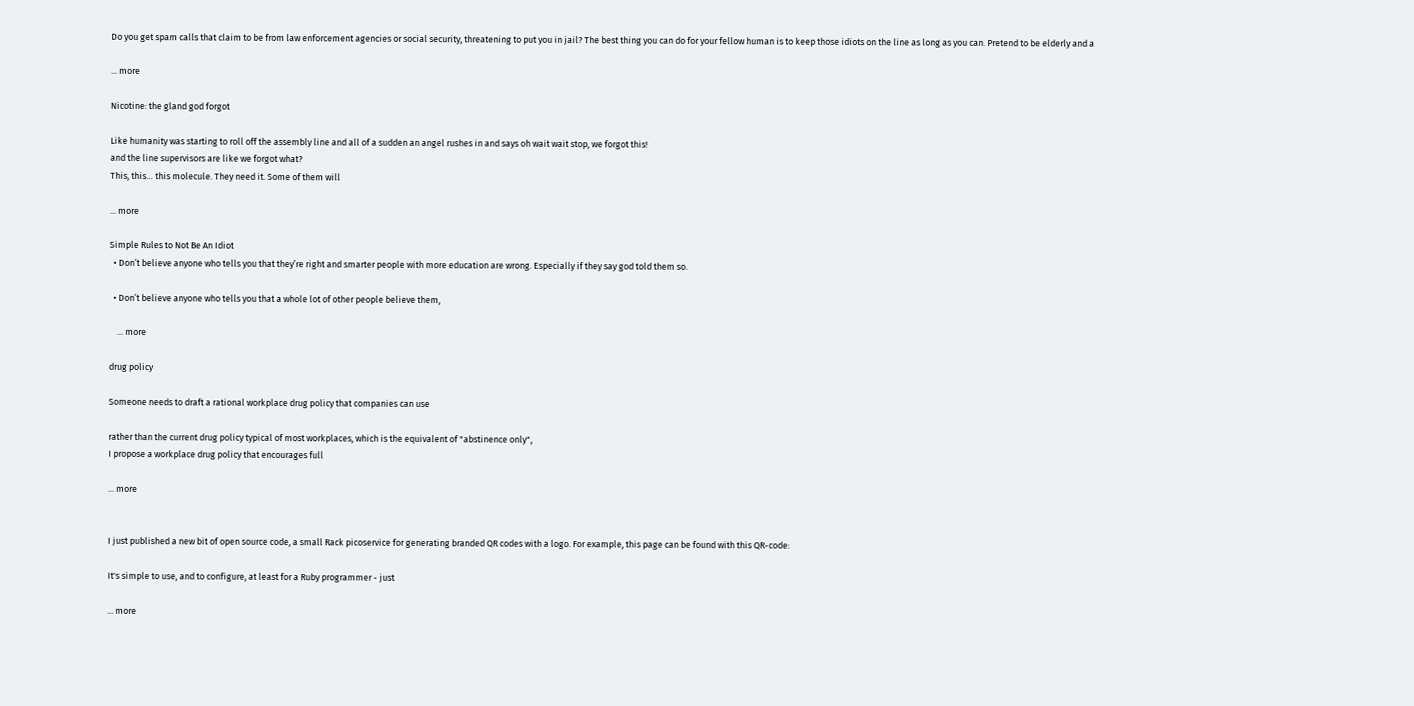Do you get spam calls that claim to be from law enforcement agencies or social security, threatening to put you in jail? The best thing you can do for your fellow human is to keep those idiots on the line as long as you can. Pretend to be elderly and a

... more

Nicotine: the gland god forgot

Like humanity was starting to roll off the assembly line and all of a sudden an angel rushes in and says oh wait wait stop, we forgot this!
and the line supervisors are like we forgot what?
This, this… this molecule. They need it. Some of them will

... more

Simple Rules to Not Be An Idiot
  • Don’t believe anyone who tells you that they’re right and smarter people with more education are wrong. Especially if they say god told them so.

  • Don’t believe anyone who tells you that a whole lot of other people believe them,

    ... more

drug policy

Someone needs to draft a rational workplace drug policy that companies can use

rather than the current drug policy typical of most workplaces, which is the equivalent of "abstinence only",
I propose a workplace drug policy that encourages full

... more


I just published a new bit of open source code, a small Rack picoservice for generating branded QR codes with a logo. For example, this page can be found with this QR-code:

It's simple to use, and to configure, at least for a Ruby programmer - just

... more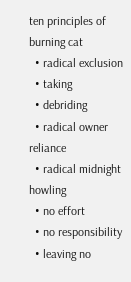ten principles of burning cat
  • radical exclusion
  • taking
  • debriding
  • radical owner reliance
  • radical midnight howling
  • no effort
  • no responsibility
  • leaving no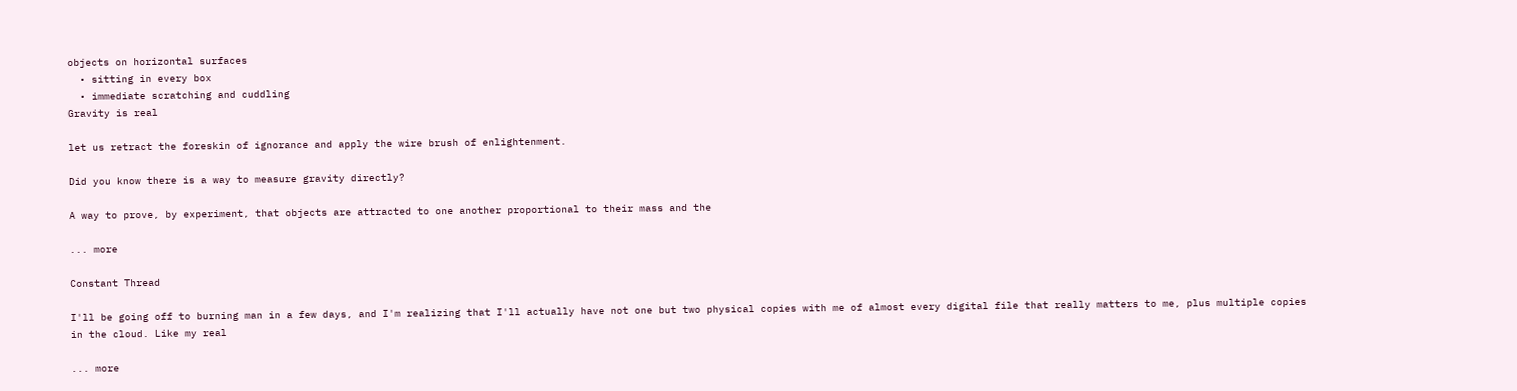objects on horizontal surfaces
  • sitting in every box
  • immediate scratching and cuddling
Gravity is real

let us retract the foreskin of ignorance and apply the wire brush of enlightenment.

Did you know there is a way to measure gravity directly?

A way to prove, by experiment, that objects are attracted to one another proportional to their mass and the

... more

Constant Thread

I'll be going off to burning man in a few days, and I'm realizing that I'll actually have not one but two physical copies with me of almost every digital file that really matters to me, plus multiple copies in the cloud. Like my real

... more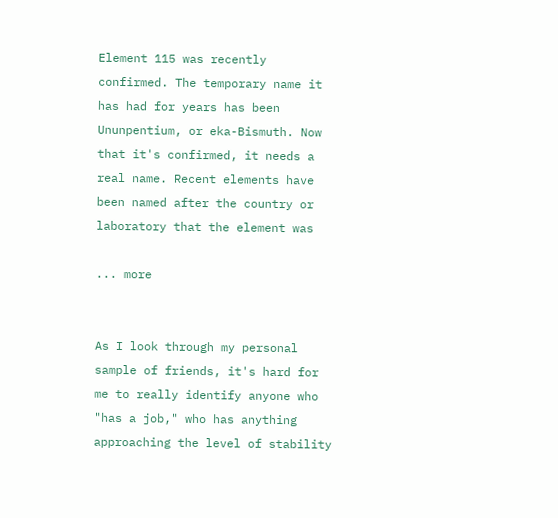Element 115 was recently confirmed. The temporary name it has had for years has been Ununpentium, or eka-Bismuth. Now that it's confirmed, it needs a real name. Recent elements have been named after the country or laboratory that the element was

... more


As I look through my personal sample of friends, it's hard for me to really identify anyone who "has a job," who has anything approaching the level of stability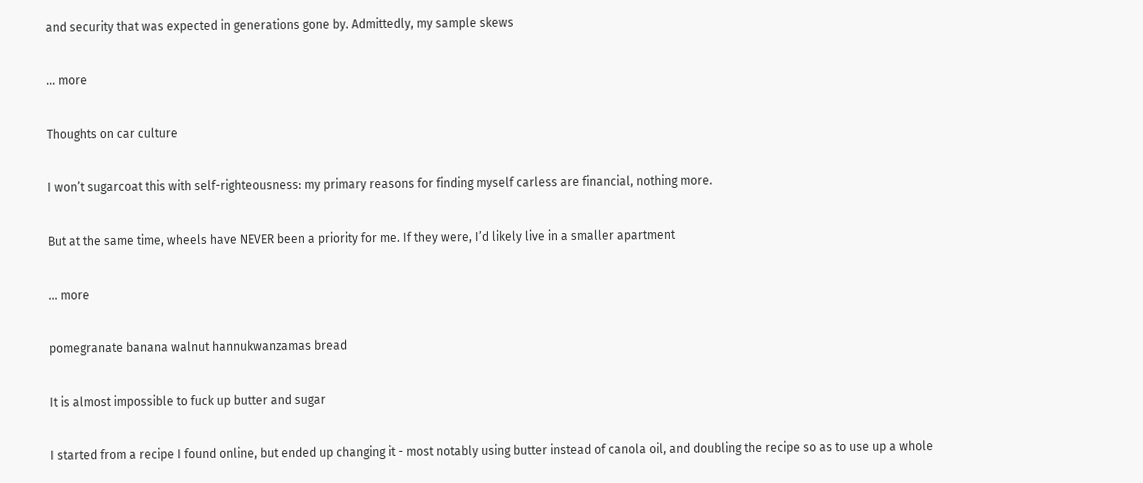and security that was expected in generations gone by. Admittedly, my sample skews

... more

Thoughts on car culture

I won’t sugarcoat this with self-righteousness: my primary reasons for finding myself carless are financial, nothing more.

But at the same time, wheels have NEVER been a priority for me. If they were, I’d likely live in a smaller apartment

... more

pomegranate banana walnut hannukwanzamas bread

It is almost impossible to fuck up butter and sugar

I started from a recipe I found online, but ended up changing it - most notably using butter instead of canola oil, and doubling the recipe so as to use up a whole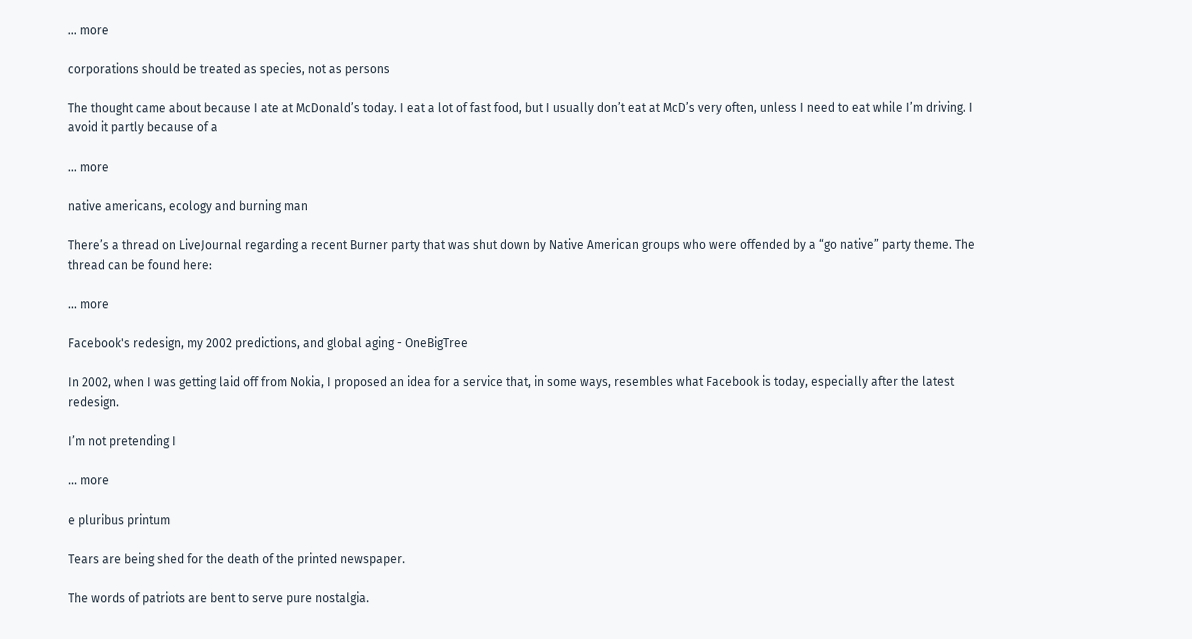... more

corporations should be treated as species, not as persons

The thought came about because I ate at McDonald’s today. I eat a lot of fast food, but I usually don’t eat at McD’s very often, unless I need to eat while I’m driving. I avoid it partly because of a

... more

native americans, ecology and burning man

There’s a thread on LiveJournal regarding a recent Burner party that was shut down by Native American groups who were offended by a “go native” party theme. The thread can be found here:

... more

Facebook's redesign, my 2002 predictions, and global aging - OneBigTree

In 2002, when I was getting laid off from Nokia, I proposed an idea for a service that, in some ways, resembles what Facebook is today, especially after the latest redesign.

I’m not pretending I

... more

e pluribus printum

Tears are being shed for the death of the printed newspaper.

The words of patriots are bent to serve pure nostalgia.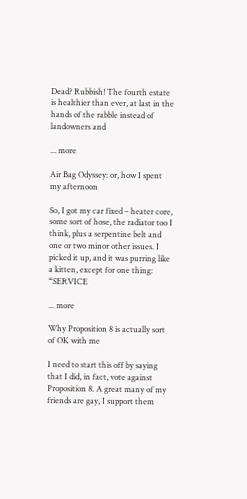Dead? Rubbish! The fourth estate is healthier than ever, at last in the hands of the rabble instead of landowners and

... more

Air Bag Odyssey: or, how I spent my afternoon

So, I got my car fixed – heater core, some sort of hose, the radiator too I think, plus a serpentine belt and one or two minor other issues. I picked it up, and it was purring like a kitten, except for one thing: “SERVICE

... more

Why Proposition 8 is actually sort of OK with me

I need to start this off by saying that I did, in fact, vote against Proposition 8. A great many of my friends are gay, I support them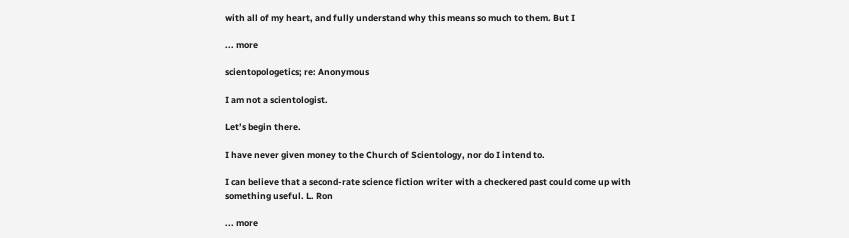with all of my heart, and fully understand why this means so much to them. But I

... more

scientopologetics; re: Anonymous

I am not a scientologist.

Let’s begin there.

I have never given money to the Church of Scientology, nor do I intend to.

I can believe that a second-rate science fiction writer with a checkered past could come up with something useful. L. Ron

... more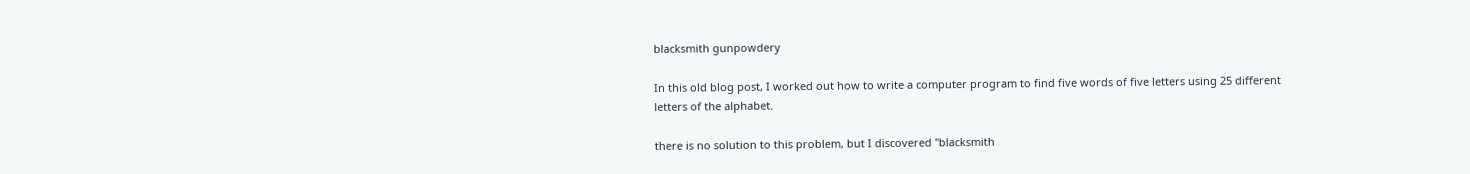blacksmith gunpowdery

In this old blog post, I worked out how to write a computer program to find five words of five letters using 25 different letters of the alphabet.

there is no solution to this problem, but I discovered "blacksmith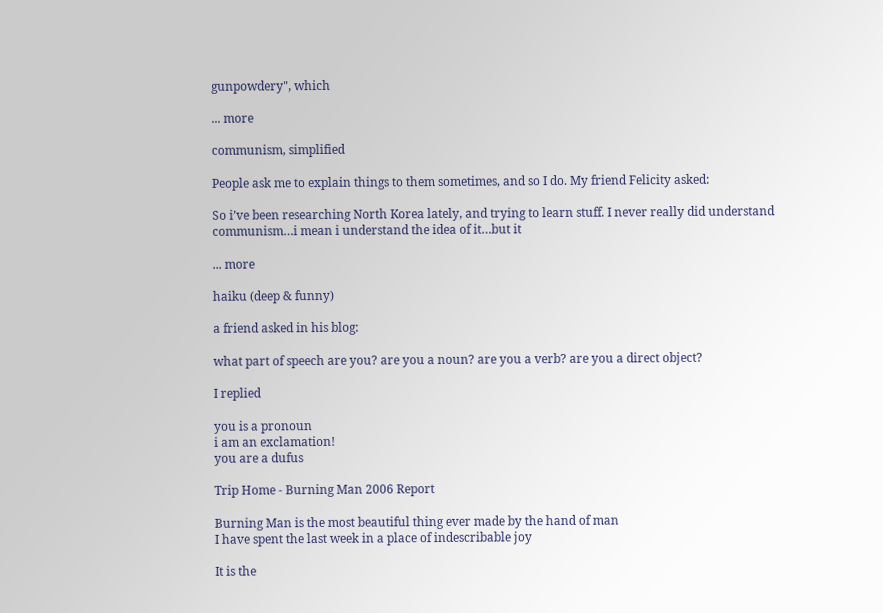gunpowdery", which

... more

communism, simplified

People ask me to explain things to them sometimes, and so I do. My friend Felicity asked:

So i’ve been researching North Korea lately, and trying to learn stuff. I never really did understand communism…i mean i understand the idea of it…but it

... more

haiku (deep & funny)

a friend asked in his blog:

what part of speech are you? are you a noun? are you a verb? are you a direct object?

I replied

you is a pronoun
i am an exclamation!
you are a dufus

Trip Home - Burning Man 2006 Report

Burning Man is the most beautiful thing ever made by the hand of man
I have spent the last week in a place of indescribable joy

It is the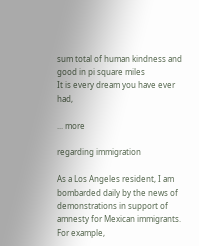sum total of human kindness and good in pi square miles
It is every dream you have ever had,

... more

regarding immigration

As a Los Angeles resident, I am bombarded daily by the news of demonstrations in support of amnesty for Mexican immigrants. For example,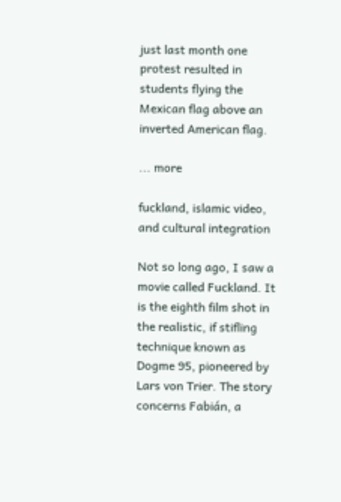just last month one protest resulted in students flying the Mexican flag above an inverted American flag.

... more

fuckland, islamic video, and cultural integration

Not so long ago, I saw a movie called Fuckland. It is the eighth film shot in the realistic, if stifling technique known as Dogme 95, pioneered by Lars von Trier. The story concerns Fabián, a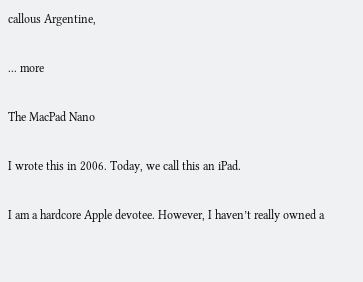callous Argentine,

... more

The MacPad Nano

I wrote this in 2006. Today, we call this an iPad.

I am a hardcore Apple devotee. However, I haven’t really owned a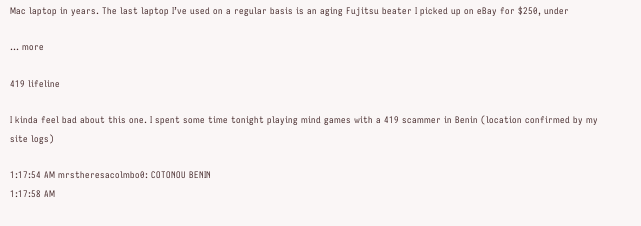Mac laptop in years. The last laptop I’ve used on a regular basis is an aging Fujitsu beater I picked up on eBay for $250, under

... more

419 lifeline

I kinda feel bad about this one. I spent some time tonight playing mind games with a 419 scammer in Benin (location confirmed by my site logs)

1:17:54 AM mrstheresacolmbo0: COTONOU BENIN
1:17:58 AM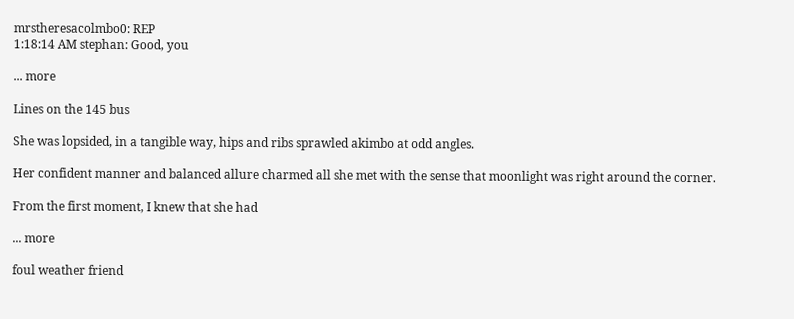mrstheresacolmbo0: REP
1:18:14 AM stephan: Good, you

... more

Lines on the 145 bus

She was lopsided, in a tangible way, hips and ribs sprawled akimbo at odd angles.

Her confident manner and balanced allure charmed all she met with the sense that moonlight was right around the corner.

From the first moment, I knew that she had

... more

foul weather friend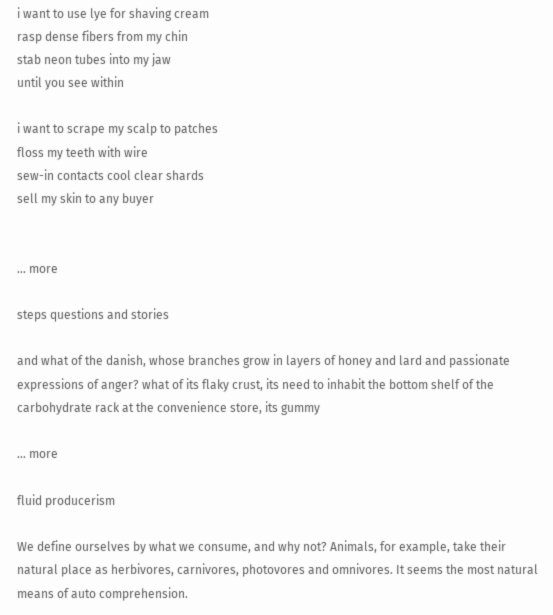i want to use lye for shaving cream
rasp dense fibers from my chin
stab neon tubes into my jaw
until you see within

i want to scrape my scalp to patches
floss my teeth with wire
sew-in contacts cool clear shards
sell my skin to any buyer


... more

steps questions and stories

and what of the danish, whose branches grow in layers of honey and lard and passionate expressions of anger? what of its flaky crust, its need to inhabit the bottom shelf of the carbohydrate rack at the convenience store, its gummy

... more

fluid producerism

We define ourselves by what we consume, and why not? Animals, for example, take their natural place as herbivores, carnivores, photovores and omnivores. It seems the most natural means of auto comprehension.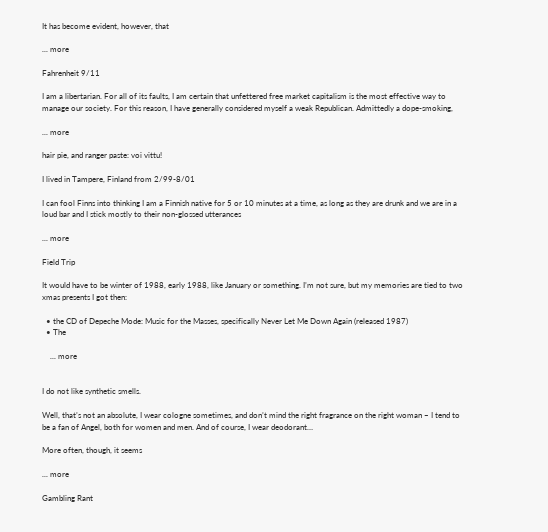It has become evident, however, that

... more

Fahrenheit 9/11

I am a libertarian. For all of its faults, I am certain that unfettered free market capitalism is the most effective way to manage our society. For this reason, I have generally considered myself a weak Republican. Admittedly a dope-smoking,

... more

hair pie, and ranger paste: voi vittu!

I lived in Tampere, Finland from 2/99-8/01

I can fool Finns into thinking I am a Finnish native for 5 or 10 minutes at a time, as long as they are drunk and we are in a loud bar and I stick mostly to their non-glossed utterances

... more

Field Trip

It would have to be winter of 1988, early 1988, like January or something. I’m not sure, but my memories are tied to two xmas presents I got then:

  • the CD of Depeche Mode: Music for the Masses, specifically Never Let Me Down Again (released 1987)
  • The

    ... more


I do not like synthetic smells.

Well, that’s not an absolute, I wear cologne sometimes, and don’t mind the right fragrance on the right woman – I tend to be a fan of Angel, both for women and men. And of course, I wear deodorant…

More often, though, it seems

... more

Gambling Rant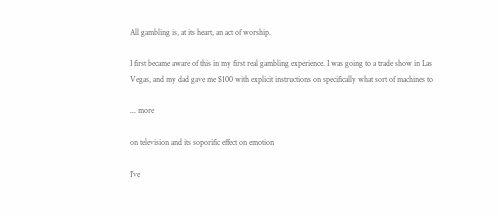All gambling is, at its heart, an act of worship.

I first became aware of this in my first real gambling experience. I was going to a trade show in Las Vegas, and my dad gave me $100 with explicit instructions on specifically what sort of machines to

... more

on television and its soporific effect on emotion

I’ve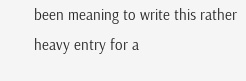been meaning to write this rather heavy entry for a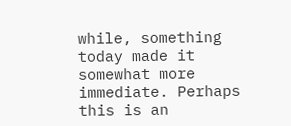while, something today made it somewhat more immediate. Perhaps this is an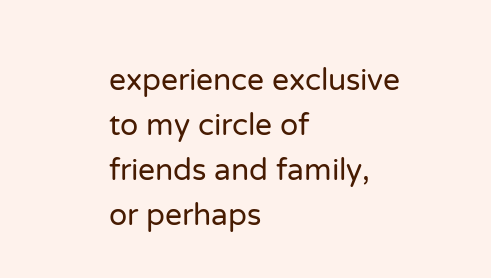experience exclusive to my circle of friends and family, or perhaps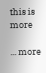this is more

... more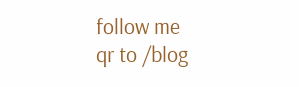follow me
qr to /blog